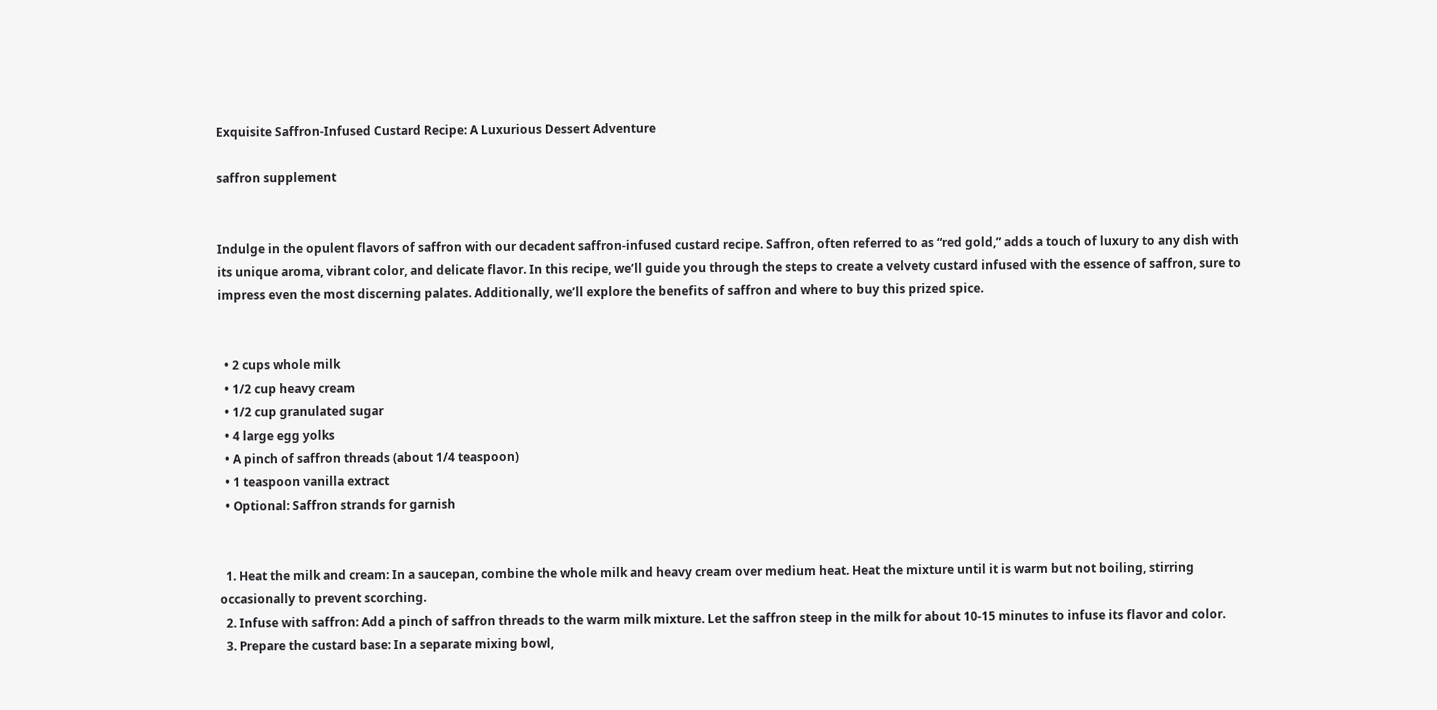Exquisite Saffron-Infused Custard Recipe: A Luxurious Dessert Adventure

saffron supplement


Indulge in the opulent flavors of saffron with our decadent saffron-infused custard recipe. Saffron, often referred to as “red gold,” adds a touch of luxury to any dish with its unique aroma, vibrant color, and delicate flavor. In this recipe, we’ll guide you through the steps to create a velvety custard infused with the essence of saffron, sure to impress even the most discerning palates. Additionally, we’ll explore the benefits of saffron and where to buy this prized spice.


  • 2 cups whole milk
  • 1/2 cup heavy cream
  • 1/2 cup granulated sugar
  • 4 large egg yolks
  • A pinch of saffron threads (about 1/4 teaspoon)
  • 1 teaspoon vanilla extract
  • Optional: Saffron strands for garnish


  1. Heat the milk and cream: In a saucepan, combine the whole milk and heavy cream over medium heat. Heat the mixture until it is warm but not boiling, stirring occasionally to prevent scorching.
  2. Infuse with saffron: Add a pinch of saffron threads to the warm milk mixture. Let the saffron steep in the milk for about 10-15 minutes to infuse its flavor and color.
  3. Prepare the custard base: In a separate mixing bowl,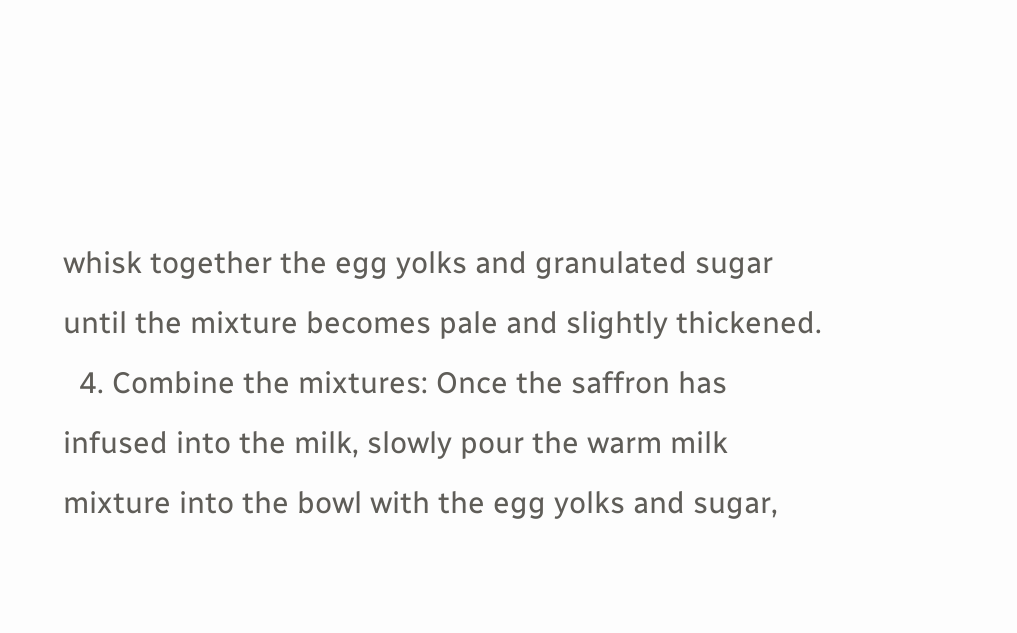whisk together the egg yolks and granulated sugar until the mixture becomes pale and slightly thickened.
  4. Combine the mixtures: Once the saffron has infused into the milk, slowly pour the warm milk mixture into the bowl with the egg yolks and sugar,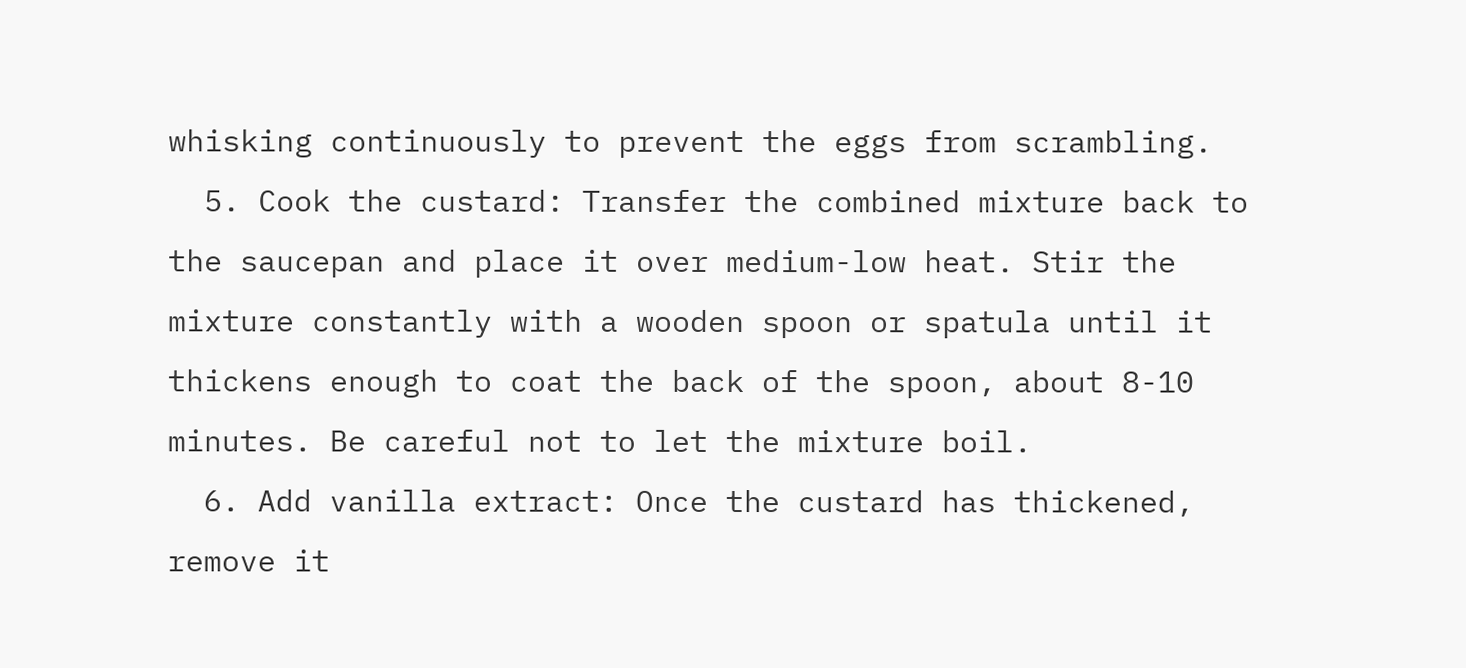whisking continuously to prevent the eggs from scrambling.
  5. Cook the custard: Transfer the combined mixture back to the saucepan and place it over medium-low heat. Stir the mixture constantly with a wooden spoon or spatula until it thickens enough to coat the back of the spoon, about 8-10 minutes. Be careful not to let the mixture boil.
  6. Add vanilla extract: Once the custard has thickened, remove it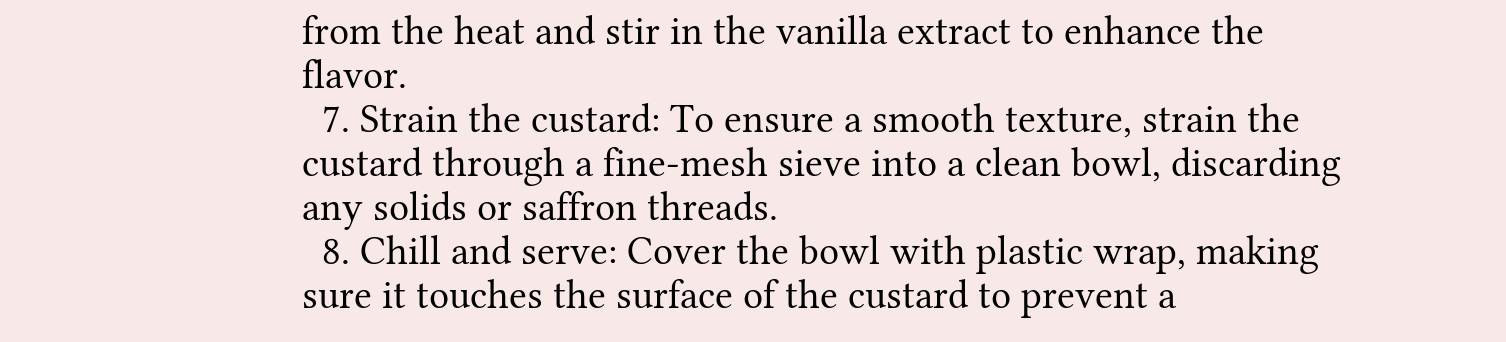from the heat and stir in the vanilla extract to enhance the flavor.
  7. Strain the custard: To ensure a smooth texture, strain the custard through a fine-mesh sieve into a clean bowl, discarding any solids or saffron threads.
  8. Chill and serve: Cover the bowl with plastic wrap, making sure it touches the surface of the custard to prevent a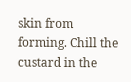skin from forming. Chill the custard in the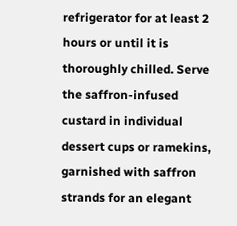refrigerator for at least 2 hours or until it is thoroughly chilled. Serve the saffron-infused custard in individual dessert cups or ramekins, garnished with saffron strands for an elegant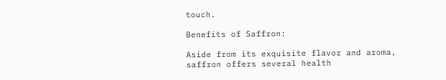touch.

Benefits of Saffron:

Aside from its exquisite flavor and aroma, saffron offers several health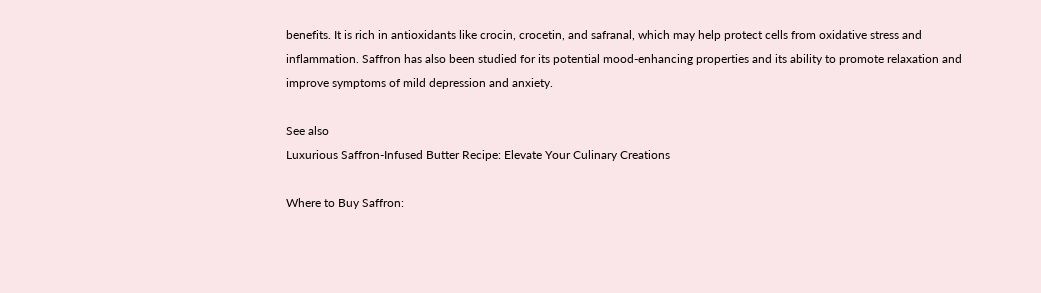benefits. It is rich in antioxidants like crocin, crocetin, and safranal, which may help protect cells from oxidative stress and inflammation. Saffron has also been studied for its potential mood-enhancing properties and its ability to promote relaxation and improve symptoms of mild depression and anxiety.

See also
Luxurious Saffron-Infused Butter Recipe: Elevate Your Culinary Creations

Where to Buy Saffron: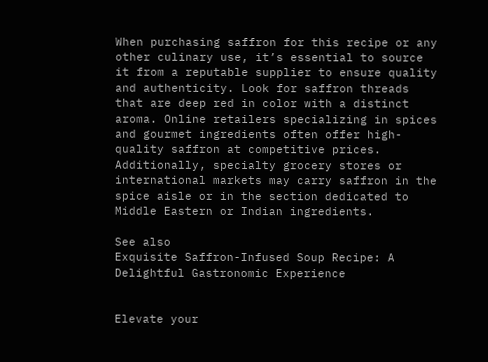When purchasing saffron for this recipe or any other culinary use, it’s essential to source it from a reputable supplier to ensure quality and authenticity. Look for saffron threads that are deep red in color with a distinct aroma. Online retailers specializing in spices and gourmet ingredients often offer high-quality saffron at competitive prices. Additionally, specialty grocery stores or international markets may carry saffron in the spice aisle or in the section dedicated to Middle Eastern or Indian ingredients.

See also
Exquisite Saffron-Infused Soup Recipe: A Delightful Gastronomic Experience


Elevate your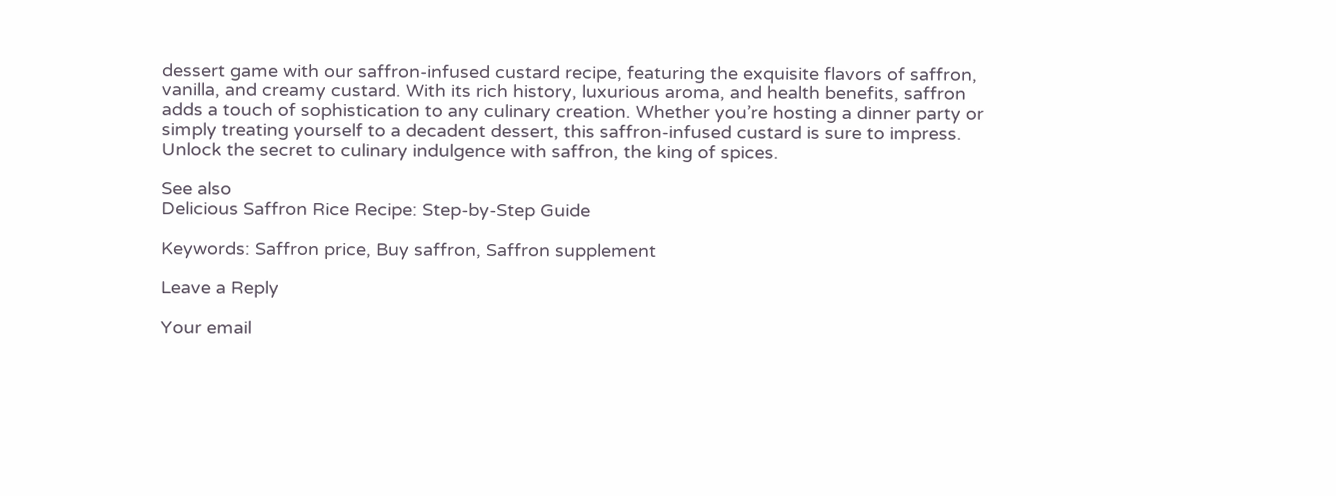dessert game with our saffron-infused custard recipe, featuring the exquisite flavors of saffron, vanilla, and creamy custard. With its rich history, luxurious aroma, and health benefits, saffron adds a touch of sophistication to any culinary creation. Whether you’re hosting a dinner party or simply treating yourself to a decadent dessert, this saffron-infused custard is sure to impress. Unlock the secret to culinary indulgence with saffron, the king of spices.

See also
Delicious Saffron Rice Recipe: Step-by-Step Guide

Keywords: Saffron price, Buy saffron, Saffron supplement

Leave a Reply

Your email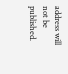address will not be published.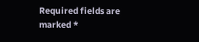Required fields are marked *